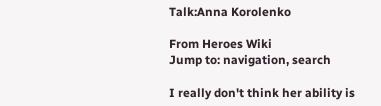Talk:Anna Korolenko

From Heroes Wiki
Jump to: navigation, search

I really don't think her ability is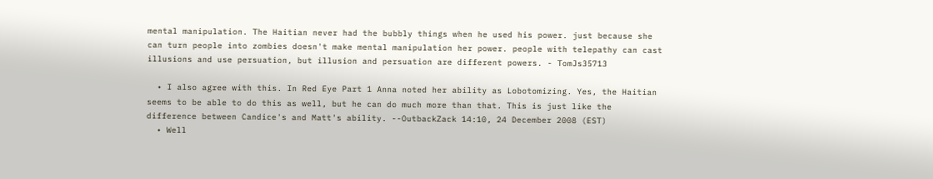mental manipulation. The Haitian never had the bubbly things when he used his power. just because she can turn people into zombies doesn't make mental manipulation her power. people with telepathy can cast illusions and use persuation, but illusion and persuation are different powers. - TomJs35713

  • I also agree with this. In Red Eye Part 1 Anna noted her ability as Lobotomizing. Yes, the Haitian seems to be able to do this as well, but he can do much more than that. This is just like the difference between Candice's and Matt's ability. --OutbackZack 14:10, 24 December 2008 (EST)
  • Well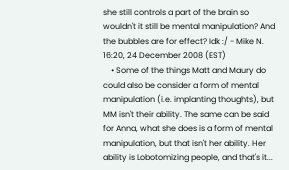she still controls a part of the brain so wouldn't it still be mental manipulation? And the bubbles are for effect? Idk :/ - Mike N. 16:20, 24 December 2008 (EST)
    • Some of the things Matt and Maury do could also be consider a form of mental manipulation (i.e. implanting thoughts), but MM isn't their ability. The same can be said for Anna, what she does is a form of mental manipulation, but that isn't her ability. Her ability is Lobotomizing people, and that's it...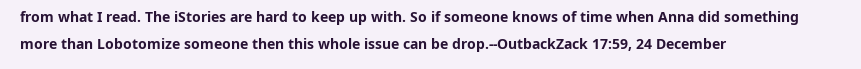from what I read. The iStories are hard to keep up with. So if someone knows of time when Anna did something more than Lobotomize someone then this whole issue can be drop.--OutbackZack 17:59, 24 December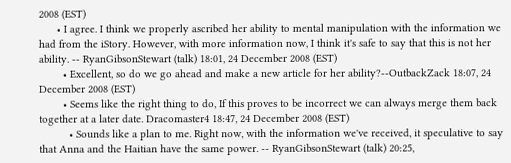2008 (EST)
      • I agree. I think we properly ascribed her ability to mental manipulation with the information we had from the iStory. However, with more information now, I think it's safe to say that this is not her ability. -- RyanGibsonStewart (talk) 18:01, 24 December 2008 (EST)
        • Excellent, so do we go ahead and make a new article for her ability?--OutbackZack 18:07, 24 December 2008 (EST)
        • Seems like the right thing to do, If this proves to be incorrect we can always merge them back together at a later date. Dracomaster4 18:47, 24 December 2008 (EST)
          • Sounds like a plan to me. Right now, with the information we've received, it speculative to say that Anna and the Haitian have the same power. -- RyanGibsonStewart (talk) 20:25,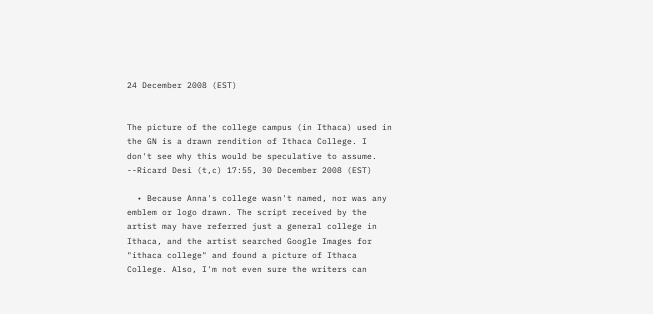24 December 2008 (EST)


The picture of the college campus (in Ithaca) used in the GN is a drawn rendition of Ithaca College. I don't see why this would be speculative to assume. --Ricard Desi (t,c) 17:55, 30 December 2008 (EST)

  • Because Anna's college wasn't named, nor was any emblem or logo drawn. The script received by the artist may have referred just a general college in Ithaca, and the artist searched Google Images for "ithaca college" and found a picture of Ithaca College. Also, I'm not even sure the writers can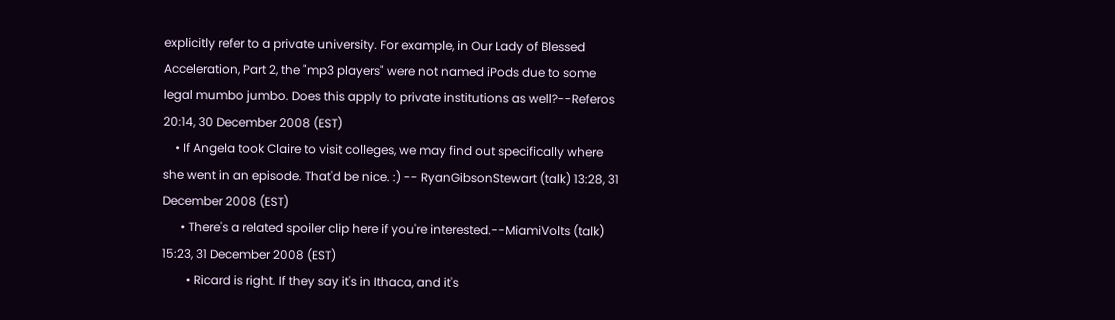explicitly refer to a private university. For example, in Our Lady of Blessed Acceleration, Part 2, the "mp3 players" were not named iPods due to some legal mumbo jumbo. Does this apply to private institutions as well?--Referos 20:14, 30 December 2008 (EST)
    • If Angela took Claire to visit colleges, we may find out specifically where she went in an episode. That'd be nice. :) -- RyanGibsonStewart (talk) 13:28, 31 December 2008 (EST)
      • There's a related spoiler clip here if you're interested.--MiamiVolts (talk) 15:23, 31 December 2008 (EST)
        • Ricard is right. If they say it's in Ithaca, and it's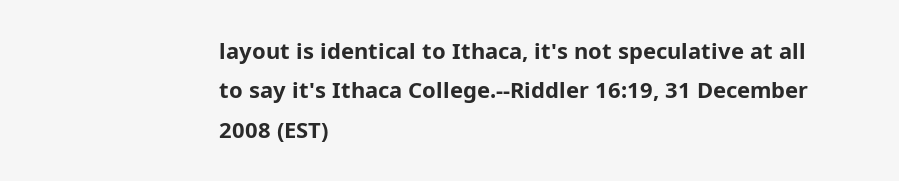layout is identical to Ithaca, it's not speculative at all to say it's Ithaca College.--Riddler 16:19, 31 December 2008 (EST)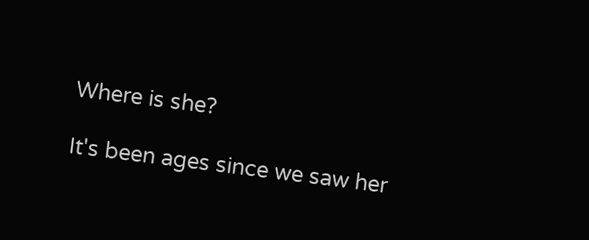Where is she?

It's been ages since we saw her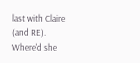last with Claire (and RE). Where'd she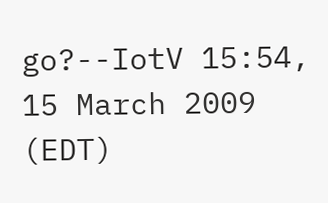go?--IotV 15:54, 15 March 2009 (EDT)